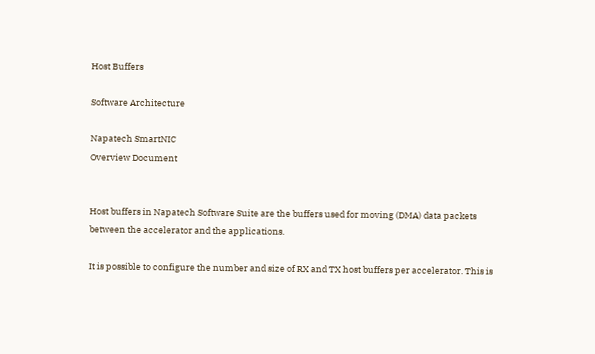Host Buffers

Software Architecture

Napatech SmartNIC
Overview Document


Host buffers in Napatech Software Suite are the buffers used for moving (DMA) data packets between the accelerator and the applications.

It is possible to configure the number and size of RX and TX host buffers per accelerator. This is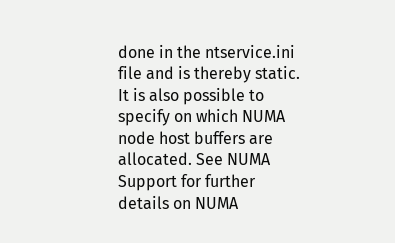done in the ntservice.ini file and is thereby static. It is also possible to specify on which NUMA node host buffers are allocated. See NUMA Support for further details on NUMA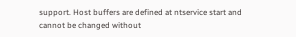support. Host buffers are defined at ntservice start and cannot be changed without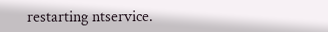restarting ntservice.